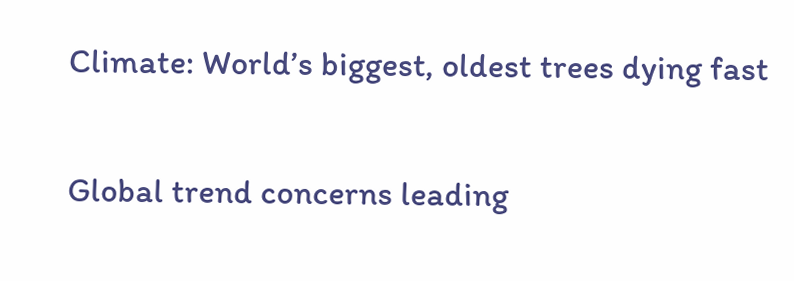Climate: World’s biggest, oldest trees dying fast

Global trend concerns leading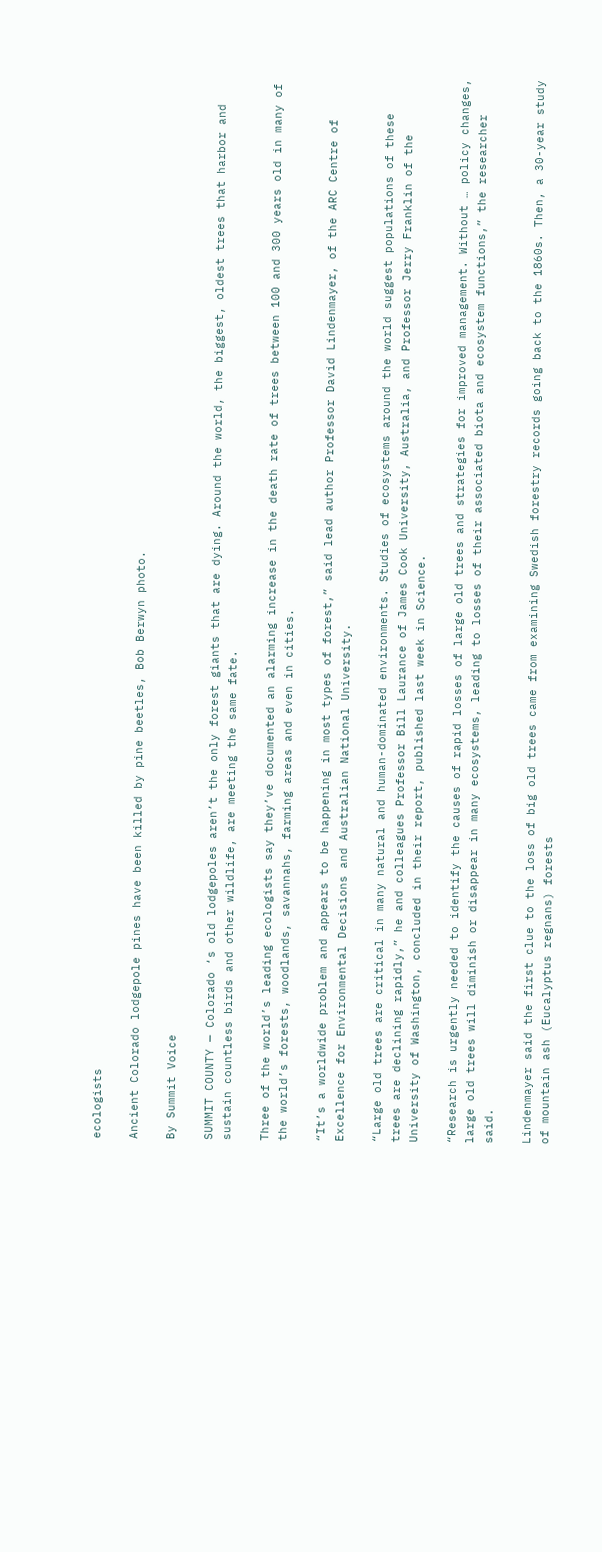ecologists

Ancient Colorado lodgepole pines have been killed by pine beetles, Bob Berwyn photo.

By Summit Voice

SUMMIT COUNTY — Colorado ‘s old lodgepoles aren’t the only forest giants that are dying. Around the world, the biggest, oldest trees that harbor and sustain countless birds and other wildlife, are meeting the same fate.

Three of the world’s leading ecologists say they’ve documented an alarming increase in the death rate of trees between 100 and 300 years old in many of the world’s forests, woodlands, savannahs, farming areas and even in cities.

“It’s a worldwide problem and appears to be happening in most types of forest,” said lead author Professor David Lindenmayer, of the ARC Centre of Excellence for Environmental Decisions and Australian National University.

“Large old trees are critical in many natural and human-dominated environments. Studies of ecosystems around the world suggest populations of these trees are declining rapidly,” he and colleagues Professor Bill Laurance of James Cook University, Australia, and Professor Jerry Franklin of the University of Washington, concluded in their report, published last week in Science.

“Research is urgently needed to identify the causes of rapid losses of large old trees and strategies for improved management. Without … policy changes, large old trees will diminish or disappear in many ecosystems, leading to losses of their associated biota and ecosystem functions,” the researcher said.

Lindenmayer said the first clue to the loss of big old trees came from examining Swedish forestry records going back to the 1860s. Then, a 30-year study of mountain ash (Eucalyptus regnans) forests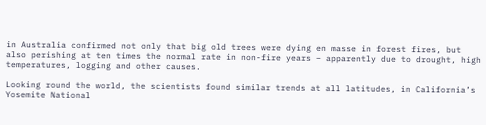in Australia confirmed not only that big old trees were dying en masse in forest fires, but also perishing at ten times the normal rate in non-fire years – apparently due to drought, high temperatures, logging and other causes.

Looking round the world, the scientists found similar trends at all latitudes, in California’s Yosemite National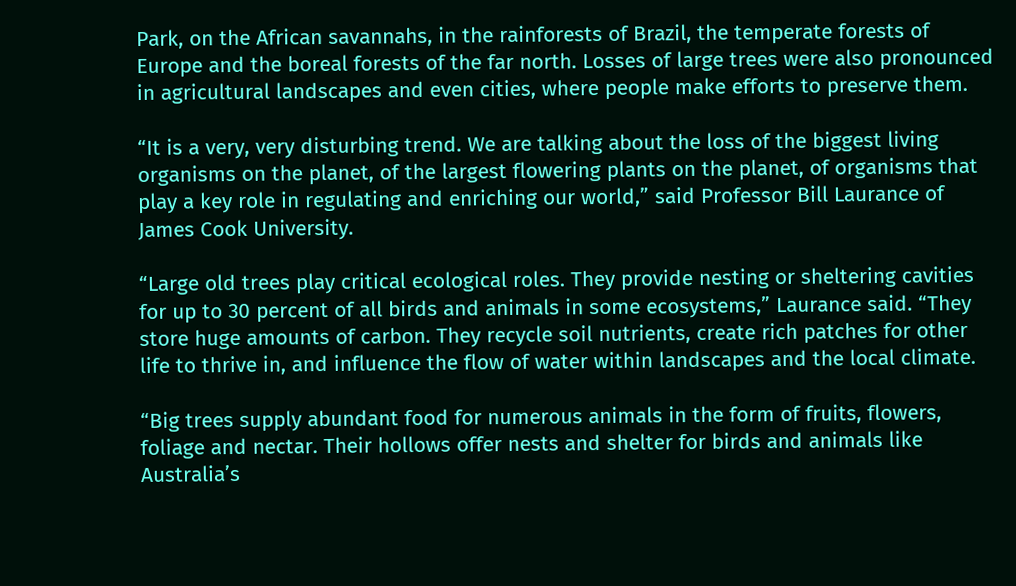Park, on the African savannahs, in the rainforests of Brazil, the temperate forests of Europe and the boreal forests of the far north. Losses of large trees were also pronounced in agricultural landscapes and even cities, where people make efforts to preserve them.

“It is a very, very disturbing trend. We are talking about the loss of the biggest living organisms on the planet, of the largest flowering plants on the planet, of organisms that play a key role in regulating and enriching our world,” said Professor Bill Laurance of James Cook University.

“Large old trees play critical ecological roles. They provide nesting or sheltering cavities for up to 30 percent of all birds and animals in some ecosystems,” Laurance said. “They store huge amounts of carbon. They recycle soil nutrients, create rich patches for other life to thrive in, and influence the flow of water within landscapes and the local climate.

“Big trees supply abundant food for numerous animals in the form of fruits, flowers, foliage and nectar. Their hollows offer nests and shelter for birds and animals like Australia’s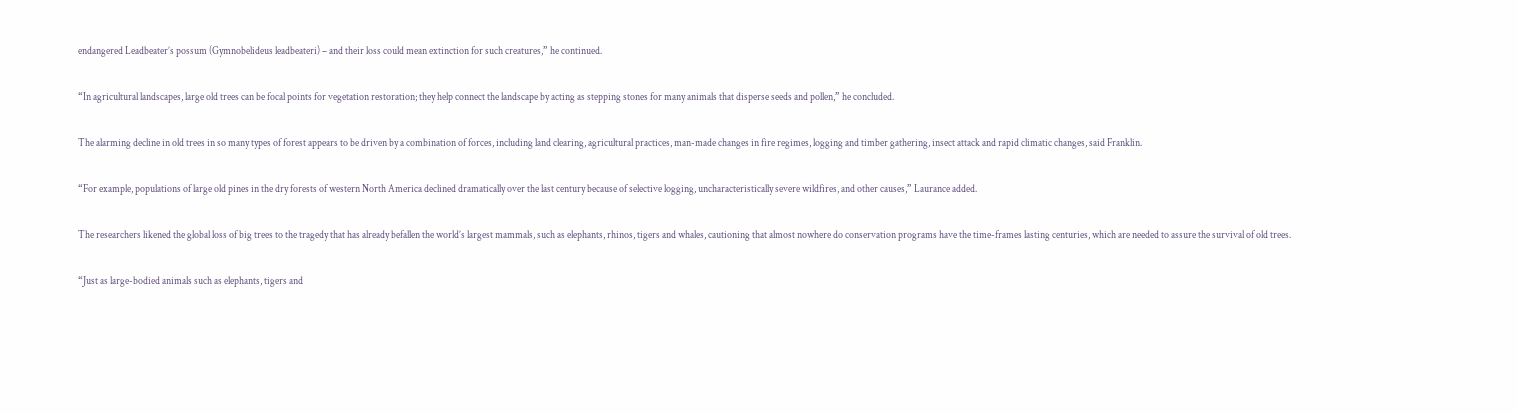endangered Leadbeater’s possum (Gymnobelideus leadbeateri) – and their loss could mean extinction for such creatures,” he continued.

“In agricultural landscapes, large old trees can be focal points for vegetation restoration; they help connect the landscape by acting as stepping stones for many animals that disperse seeds and pollen,” he concluded.

The alarming decline in old trees in so many types of forest appears to be driven by a combination of forces, including land clearing, agricultural practices, man-made changes in fire regimes, logging and timber gathering, insect attack and rapid climatic changes, said Franklin.

“For example, populations of large old pines in the dry forests of western North America declined dramatically over the last century because of selective logging, uncharacteristically severe wildfires, and other causes,” Laurance added.

The researchers likened the global loss of big trees to the tragedy that has already befallen the world’s largest mammals, such as elephants, rhinos, tigers and whales, cautioning that almost nowhere do conservation programs have the time-frames lasting centuries, which are needed to assure the survival of old trees.

“Just as large-bodied animals such as elephants, tigers and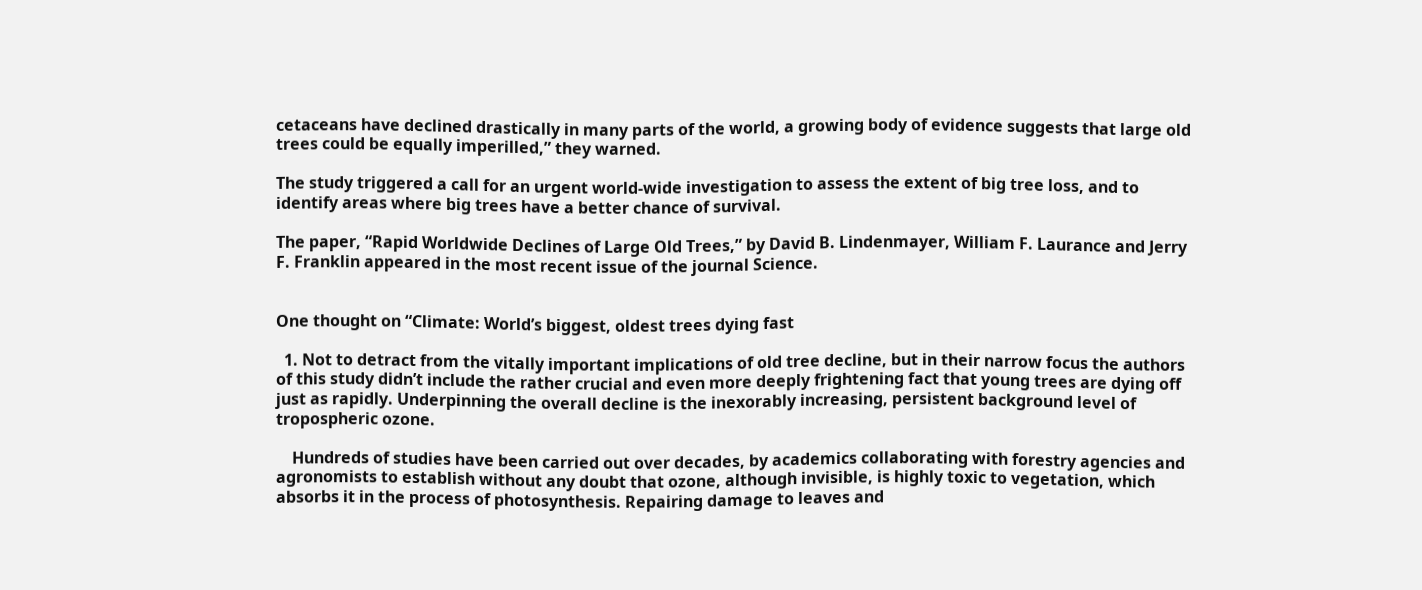cetaceans have declined drastically in many parts of the world, a growing body of evidence suggests that large old trees could be equally imperilled,” they warned.

The study triggered a call for an urgent world-wide investigation to assess the extent of big tree loss, and to identify areas where big trees have a better chance of survival.

The paper, “Rapid Worldwide Declines of Large Old Trees,” by David B. Lindenmayer, William F. Laurance and Jerry F. Franklin appeared in the most recent issue of the journal Science.


One thought on “Climate: World’s biggest, oldest trees dying fast

  1. Not to detract from the vitally important implications of old tree decline, but in their narrow focus the authors of this study didn’t include the rather crucial and even more deeply frightening fact that young trees are dying off just as rapidly. Underpinning the overall decline is the inexorably increasing, persistent background level of tropospheric ozone.

    Hundreds of studies have been carried out over decades, by academics collaborating with forestry agencies and agronomists to establish without any doubt that ozone, although invisible, is highly toxic to vegetation, which absorbs it in the process of photosynthesis. Repairing damage to leaves and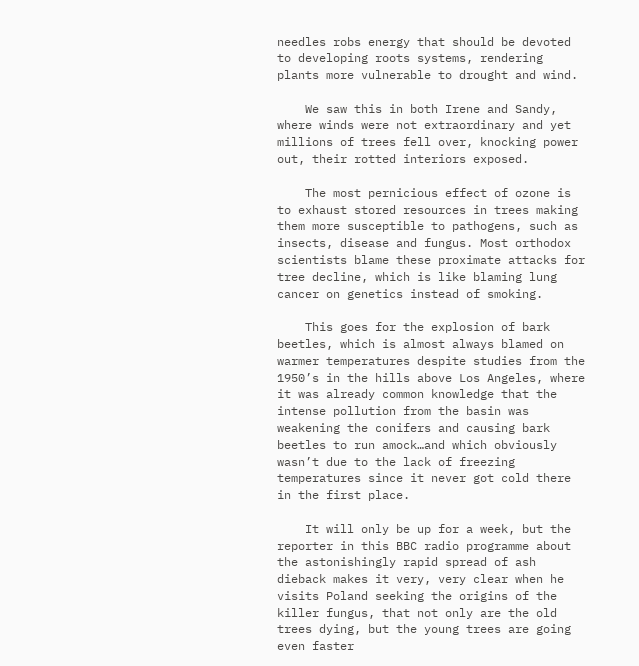needles robs energy that should be devoted to developing roots systems, rendering plants more vulnerable to drought and wind.

    We saw this in both Irene and Sandy, where winds were not extraordinary and yet millions of trees fell over, knocking power out, their rotted interiors exposed.

    The most pernicious effect of ozone is to exhaust stored resources in trees making them more susceptible to pathogens, such as insects, disease and fungus. Most orthodox scientists blame these proximate attacks for tree decline, which is like blaming lung cancer on genetics instead of smoking.

    This goes for the explosion of bark beetles, which is almost always blamed on warmer temperatures despite studies from the 1950’s in the hills above Los Angeles, where it was already common knowledge that the intense pollution from the basin was weakening the conifers and causing bark beetles to run amock…and which obviously wasn’t due to the lack of freezing temperatures since it never got cold there in the first place.

    It will only be up for a week, but the reporter in this BBC radio programme about the astonishingly rapid spread of ash dieback makes it very, very clear when he visits Poland seeking the origins of the killer fungus, that not only are the old trees dying, but the young trees are going even faster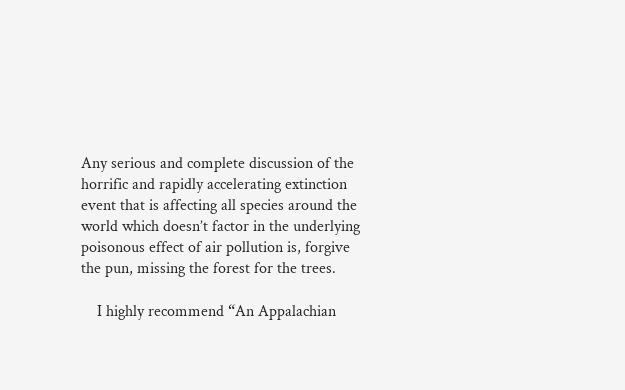Any serious and complete discussion of the horrific and rapidly accelerating extinction event that is affecting all species around the world which doesn’t factor in the underlying poisonous effect of air pollution is, forgive the pun, missing the forest for the trees.

    I highly recommend “An Appalachian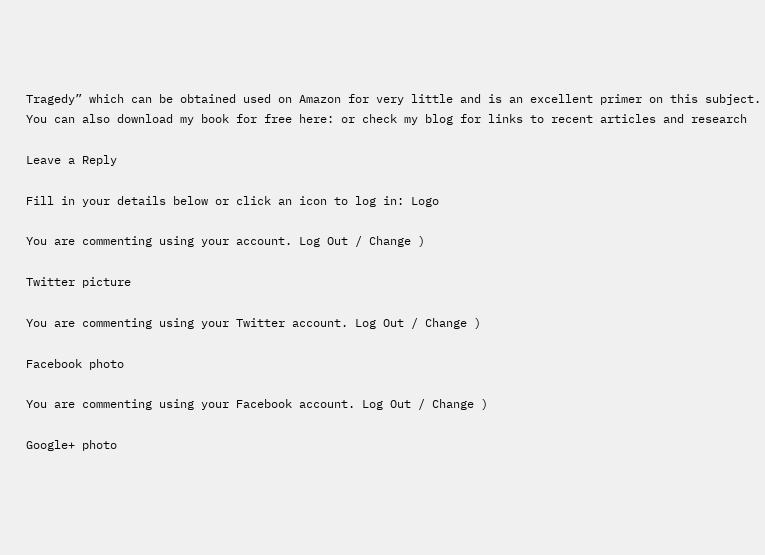Tragedy” which can be obtained used on Amazon for very little and is an excellent primer on this subject. You can also download my book for free here: or check my blog for links to recent articles and research

Leave a Reply

Fill in your details below or click an icon to log in: Logo

You are commenting using your account. Log Out / Change )

Twitter picture

You are commenting using your Twitter account. Log Out / Change )

Facebook photo

You are commenting using your Facebook account. Log Out / Change )

Google+ photo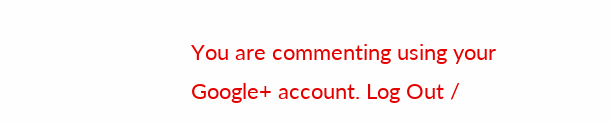You are commenting using your Google+ account. Log Out /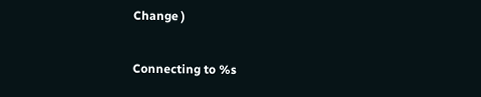Change )

Connecting to %s